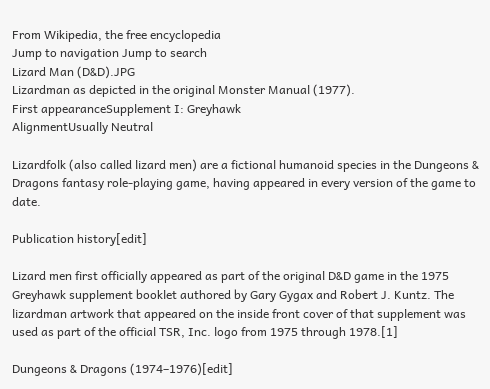From Wikipedia, the free encyclopedia
Jump to navigation Jump to search
Lizard Man (D&D).JPG
Lizardman as depicted in the original Monster Manual (1977).
First appearanceSupplement I: Greyhawk
AlignmentUsually Neutral

Lizardfolk (also called lizard men) are a fictional humanoid species in the Dungeons & Dragons fantasy role-playing game, having appeared in every version of the game to date.

Publication history[edit]

Lizard men first officially appeared as part of the original D&D game in the 1975 Greyhawk supplement booklet authored by Gary Gygax and Robert J. Kuntz. The lizardman artwork that appeared on the inside front cover of that supplement was used as part of the official TSR, Inc. logo from 1975 through 1978.[1]

Dungeons & Dragons (1974–1976)[edit]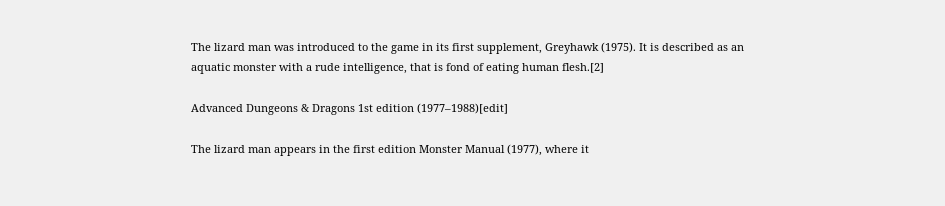The lizard man was introduced to the game in its first supplement, Greyhawk (1975). It is described as an aquatic monster with a rude intelligence, that is fond of eating human flesh.[2]

Advanced Dungeons & Dragons 1st edition (1977–1988)[edit]

The lizard man appears in the first edition Monster Manual (1977), where it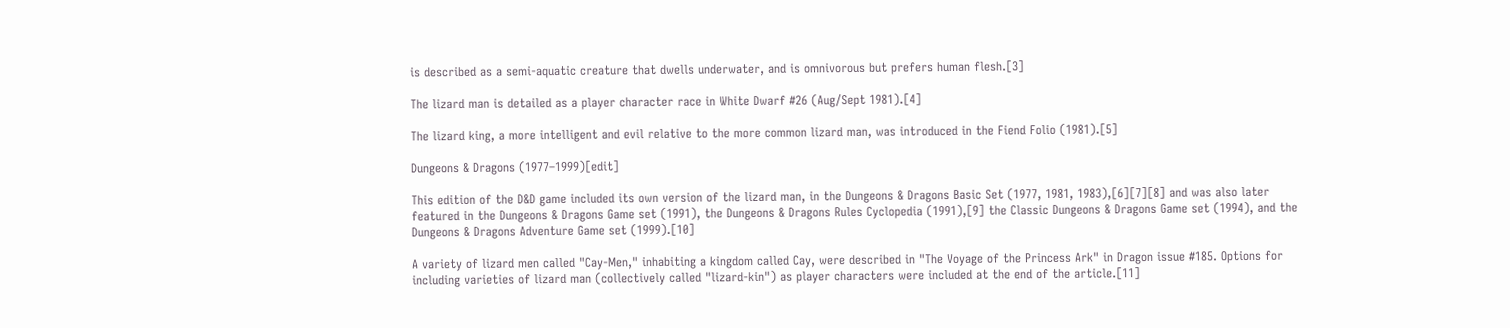is described as a semi-aquatic creature that dwells underwater, and is omnivorous but prefers human flesh.[3]

The lizard man is detailed as a player character race in White Dwarf #26 (Aug/Sept 1981).[4]

The lizard king, a more intelligent and evil relative to the more common lizard man, was introduced in the Fiend Folio (1981).[5]

Dungeons & Dragons (1977–1999)[edit]

This edition of the D&D game included its own version of the lizard man, in the Dungeons & Dragons Basic Set (1977, 1981, 1983),[6][7][8] and was also later featured in the Dungeons & Dragons Game set (1991), the Dungeons & Dragons Rules Cyclopedia (1991),[9] the Classic Dungeons & Dragons Game set (1994), and the Dungeons & Dragons Adventure Game set (1999).[10]

A variety of lizard men called "Cay-Men," inhabiting a kingdom called Cay, were described in "The Voyage of the Princess Ark" in Dragon issue #185. Options for including varieties of lizard man (collectively called "lizard-kin") as player characters were included at the end of the article.[11]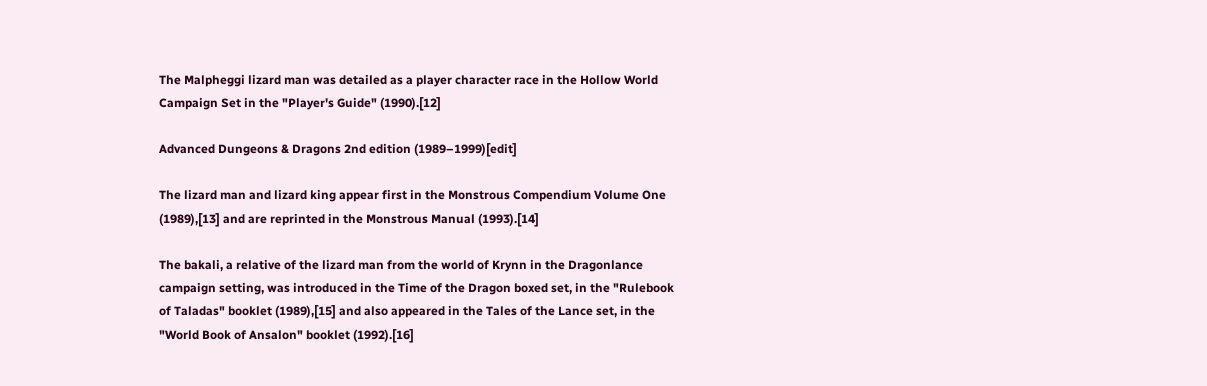The Malpheggi lizard man was detailed as a player character race in the Hollow World Campaign Set in the "Player's Guide" (1990).[12]

Advanced Dungeons & Dragons 2nd edition (1989–1999)[edit]

The lizard man and lizard king appear first in the Monstrous Compendium Volume One (1989),[13] and are reprinted in the Monstrous Manual (1993).[14]

The bakali, a relative of the lizard man from the world of Krynn in the Dragonlance campaign setting, was introduced in the Time of the Dragon boxed set, in the "Rulebook of Taladas" booklet (1989),[15] and also appeared in the Tales of the Lance set, in the "World Book of Ansalon" booklet (1992).[16]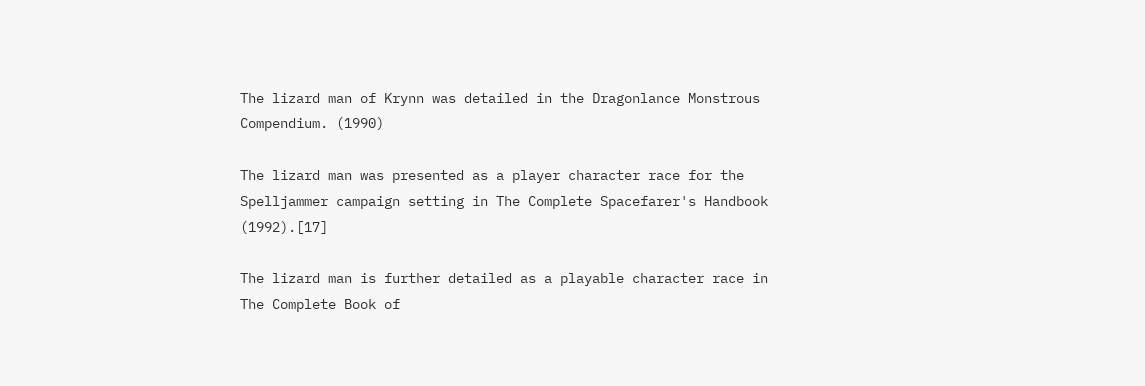The lizard man of Krynn was detailed in the Dragonlance Monstrous Compendium. (1990)

The lizard man was presented as a player character race for the Spelljammer campaign setting in The Complete Spacefarer's Handbook (1992).[17]

The lizard man is further detailed as a playable character race in The Complete Book of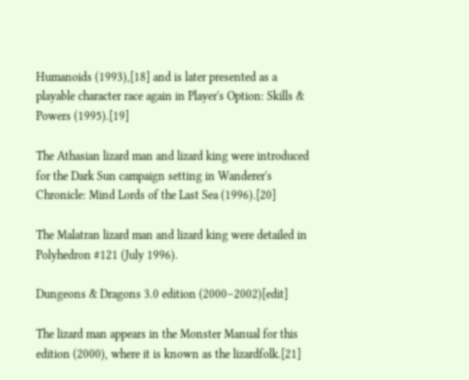Humanoids (1993),[18] and is later presented as a playable character race again in Player's Option: Skills & Powers (1995).[19]

The Athasian lizard man and lizard king were introduced for the Dark Sun campaign setting in Wanderer's Chronicle: Mind Lords of the Last Sea (1996).[20]

The Malatran lizard man and lizard king were detailed in Polyhedron #121 (July 1996).

Dungeons & Dragons 3.0 edition (2000–2002)[edit]

The lizard man appears in the Monster Manual for this edition (2000), where it is known as the lizardfolk.[21]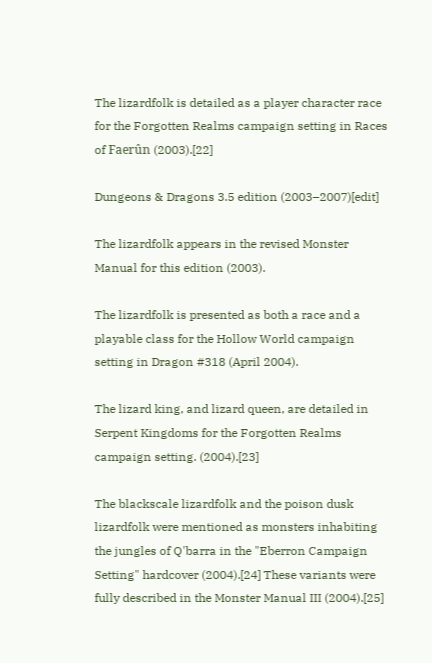The lizardfolk is detailed as a player character race for the Forgotten Realms campaign setting in Races of Faerûn (2003).[22]

Dungeons & Dragons 3.5 edition (2003–2007)[edit]

The lizardfolk appears in the revised Monster Manual for this edition (2003).

The lizardfolk is presented as both a race and a playable class for the Hollow World campaign setting in Dragon #318 (April 2004).

The lizard king, and lizard queen, are detailed in Serpent Kingdoms for the Forgotten Realms campaign setting. (2004).[23]

The blackscale lizardfolk and the poison dusk lizardfolk were mentioned as monsters inhabiting the jungles of Q'barra in the "Eberron Campaign Setting" hardcover (2004).[24] These variants were fully described in the Monster Manual III (2004).[25]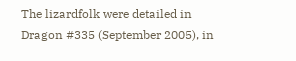The lizardfolk were detailed in Dragon #335 (September 2005), in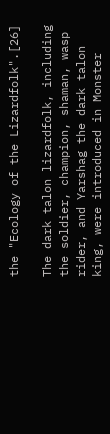the "Ecology of the Lizardfolk".[26]

The dark talon lizardfolk, including the soldier, champion, shaman, wasp rider, and Yarshag the dark talon king, were introduced in Monster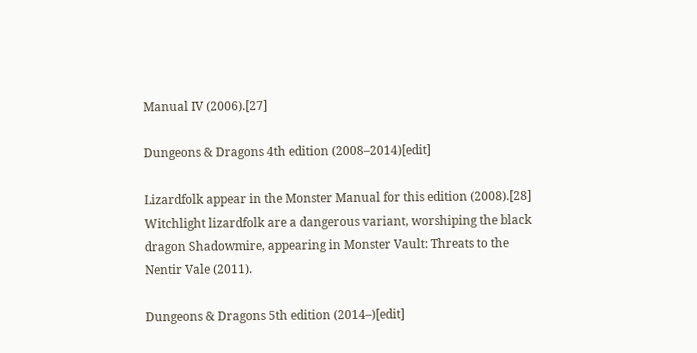Manual IV (2006).[27]

Dungeons & Dragons 4th edition (2008–2014)[edit]

Lizardfolk appear in the Monster Manual for this edition (2008).[28] Witchlight lizardfolk are a dangerous variant, worshiping the black dragon Shadowmire, appearing in Monster Vault: Threats to the Nentir Vale (2011).

Dungeons & Dragons 5th edition (2014–)[edit]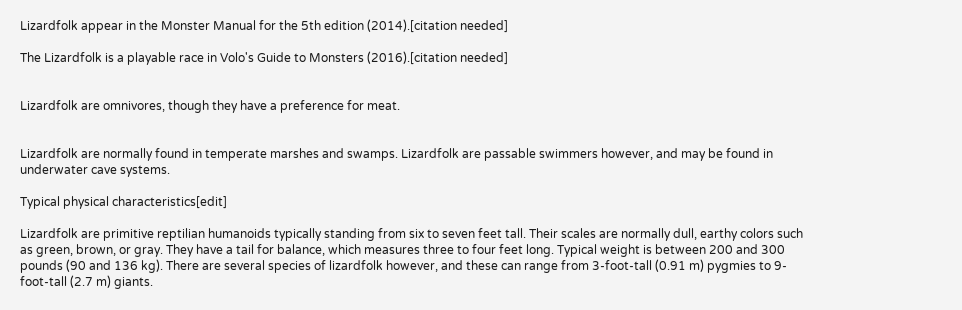Lizardfolk appear in the Monster Manual for the 5th edition (2014).[citation needed]

The Lizardfolk is a playable race in Volo's Guide to Monsters (2016).[citation needed]


Lizardfolk are omnivores, though they have a preference for meat.


Lizardfolk are normally found in temperate marshes and swamps. Lizardfolk are passable swimmers however, and may be found in underwater cave systems.

Typical physical characteristics[edit]

Lizardfolk are primitive reptilian humanoids typically standing from six to seven feet tall. Their scales are normally dull, earthy colors such as green, brown, or gray. They have a tail for balance, which measures three to four feet long. Typical weight is between 200 and 300 pounds (90 and 136 kg). There are several species of lizardfolk however, and these can range from 3-foot-tall (0.91 m) pygmies to 9-foot-tall (2.7 m) giants.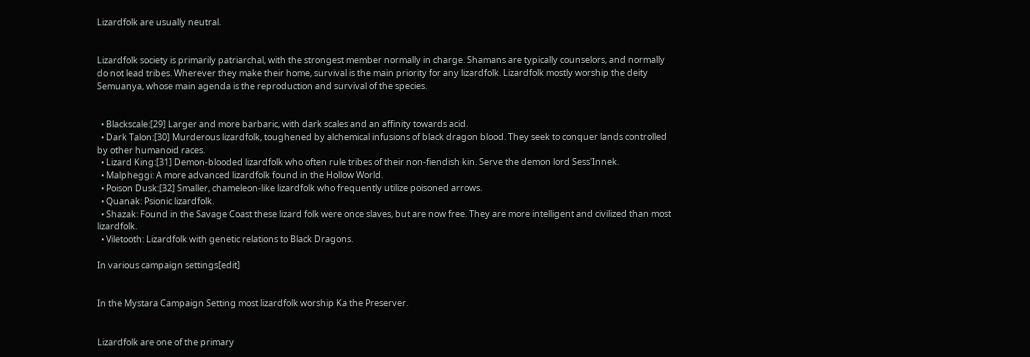Lizardfolk are usually neutral.


Lizardfolk society is primarily patriarchal, with the strongest member normally in charge. Shamans are typically counselors, and normally do not lead tribes. Wherever they make their home, survival is the main priority for any lizardfolk. Lizardfolk mostly worship the deity Semuanya, whose main agenda is the reproduction and survival of the species.


  • Blackscale:[29] Larger and more barbaric, with dark scales and an affinity towards acid.
  • Dark Talon:[30] Murderous lizardfolk, toughened by alchemical infusions of black dragon blood. They seek to conquer lands controlled by other humanoid races.
  • Lizard King:[31] Demon-blooded lizardfolk who often rule tribes of their non-fiendish kin. Serve the demon lord Sess'Innek.
  • Malpheggi: A more advanced lizardfolk found in the Hollow World.
  • Poison Dusk:[32] Smaller, chameleon-like lizardfolk who frequently utilize poisoned arrows.
  • Quanak: Psionic lizardfolk.
  • Shazak: Found in the Savage Coast these lizard folk were once slaves, but are now free. They are more intelligent and civilized than most lizardfolk.
  • Viletooth: Lizardfolk with genetic relations to Black Dragons.

In various campaign settings[edit]


In the Mystara Campaign Setting most lizardfolk worship Ka the Preserver.


Lizardfolk are one of the primary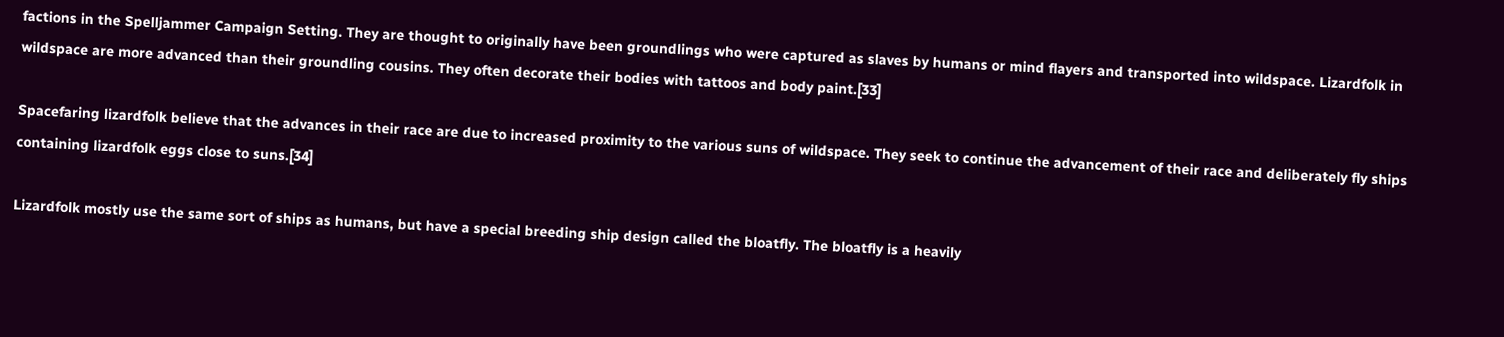factions in the Spelljammer Campaign Setting. They are thought to originally have been groundlings who were captured as slaves by humans or mind flayers and transported into wildspace. Lizardfolk in wildspace are more advanced than their groundling cousins. They often decorate their bodies with tattoos and body paint.[33]

Spacefaring lizardfolk believe that the advances in their race are due to increased proximity to the various suns of wildspace. They seek to continue the advancement of their race and deliberately fly ships containing lizardfolk eggs close to suns.[34]

Lizardfolk mostly use the same sort of ships as humans, but have a special breeding ship design called the bloatfly. The bloatfly is a heavily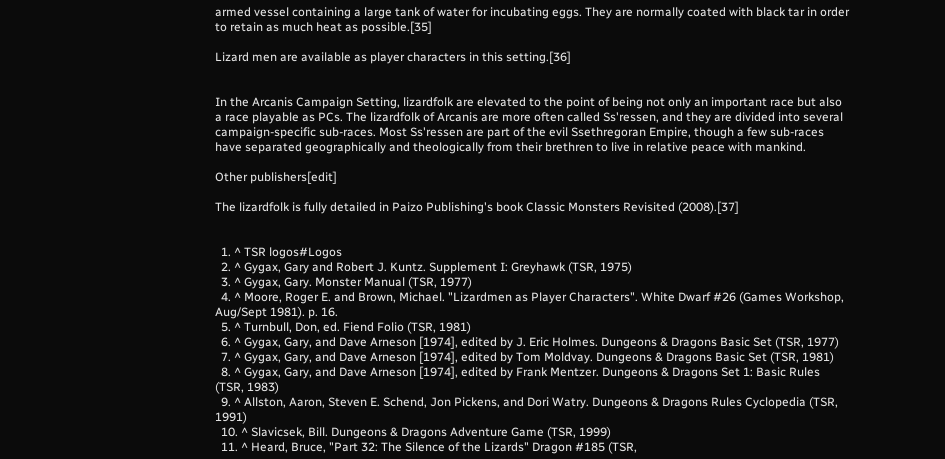armed vessel containing a large tank of water for incubating eggs. They are normally coated with black tar in order to retain as much heat as possible.[35]

Lizard men are available as player characters in this setting.[36]


In the Arcanis Campaign Setting, lizardfolk are elevated to the point of being not only an important race but also a race playable as PCs. The lizardfolk of Arcanis are more often called Ss'ressen, and they are divided into several campaign-specific sub-races. Most Ss'ressen are part of the evil Ssethregoran Empire, though a few sub-races have separated geographically and theologically from their brethren to live in relative peace with mankind.

Other publishers[edit]

The lizardfolk is fully detailed in Paizo Publishing's book Classic Monsters Revisited (2008).[37]


  1. ^ TSR logos#Logos
  2. ^ Gygax, Gary and Robert J. Kuntz. Supplement I: Greyhawk (TSR, 1975)
  3. ^ Gygax, Gary. Monster Manual (TSR, 1977)
  4. ^ Moore, Roger E. and Brown, Michael. "Lizardmen as Player Characters". White Dwarf #26 (Games Workshop, Aug/Sept 1981). p. 16.
  5. ^ Turnbull, Don, ed. Fiend Folio (TSR, 1981)
  6. ^ Gygax, Gary, and Dave Arneson [1974], edited by J. Eric Holmes. Dungeons & Dragons Basic Set (TSR, 1977)
  7. ^ Gygax, Gary, and Dave Arneson [1974], edited by Tom Moldvay. Dungeons & Dragons Basic Set (TSR, 1981)
  8. ^ Gygax, Gary, and Dave Arneson [1974], edited by Frank Mentzer. Dungeons & Dragons Set 1: Basic Rules (TSR, 1983)
  9. ^ Allston, Aaron, Steven E. Schend, Jon Pickens, and Dori Watry. Dungeons & Dragons Rules Cyclopedia (TSR, 1991)
  10. ^ Slavicsek, Bill. Dungeons & Dragons Adventure Game (TSR, 1999)
  11. ^ Heard, Bruce, "Part 32: The Silence of the Lizards" Dragon #185 (TSR,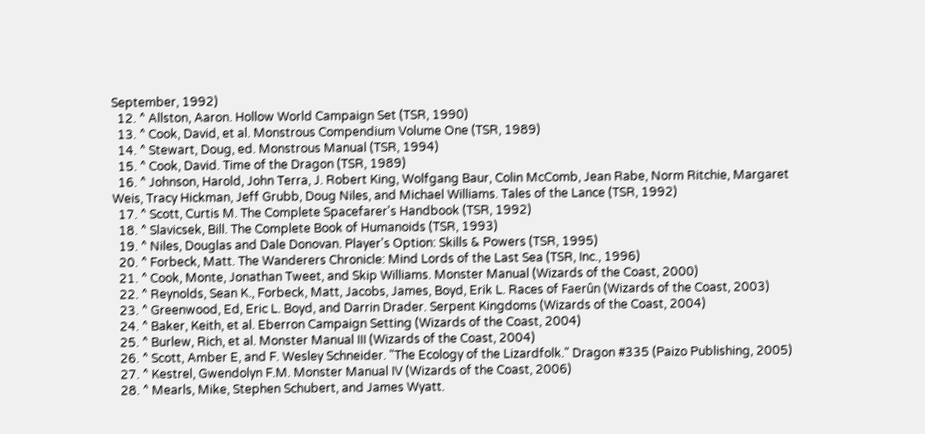September, 1992)
  12. ^ Allston, Aaron. Hollow World Campaign Set (TSR, 1990)
  13. ^ Cook, David, et al. Monstrous Compendium Volume One (TSR, 1989)
  14. ^ Stewart, Doug, ed. Monstrous Manual (TSR, 1994)
  15. ^ Cook, David. Time of the Dragon (TSR, 1989)
  16. ^ Johnson, Harold, John Terra, J. Robert King, Wolfgang Baur, Colin McComb, Jean Rabe, Norm Ritchie, Margaret Weis, Tracy Hickman, Jeff Grubb, Doug Niles, and Michael Williams. Tales of the Lance (TSR, 1992)
  17. ^ Scott, Curtis M. The Complete Spacefarer's Handbook (TSR, 1992)
  18. ^ Slavicsek, Bill. The Complete Book of Humanoids (TSR, 1993)
  19. ^ Niles, Douglas and Dale Donovan. Player's Option: Skills & Powers (TSR, 1995)
  20. ^ Forbeck, Matt. The Wanderers Chronicle: Mind Lords of the Last Sea (TSR, Inc., 1996)
  21. ^ Cook, Monte, Jonathan Tweet, and Skip Williams. Monster Manual (Wizards of the Coast, 2000)
  22. ^ Reynolds, Sean K., Forbeck, Matt, Jacobs, James, Boyd, Erik L. Races of Faerûn (Wizards of the Coast, 2003)
  23. ^ Greenwood, Ed, Eric L. Boyd, and Darrin Drader. Serpent Kingdoms (Wizards of the Coast, 2004)
  24. ^ Baker, Keith, et al. Eberron Campaign Setting (Wizards of the Coast, 2004)
  25. ^ Burlew, Rich, et al. Monster Manual III (Wizards of the Coast, 2004)
  26. ^ Scott, Amber E, and F. Wesley Schneider. "The Ecology of the Lizardfolk." Dragon #335 (Paizo Publishing, 2005)
  27. ^ Kestrel, Gwendolyn F.M. Monster Manual IV (Wizards of the Coast, 2006)
  28. ^ Mearls, Mike, Stephen Schubert, and James Wyatt.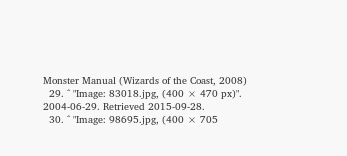Monster Manual (Wizards of the Coast, 2008)
  29. ^ "Image: 83018.jpg, (400 × 470 px)". 2004-06-29. Retrieved 2015-09-28.
  30. ^ "Image: 98695.jpg, (400 × 705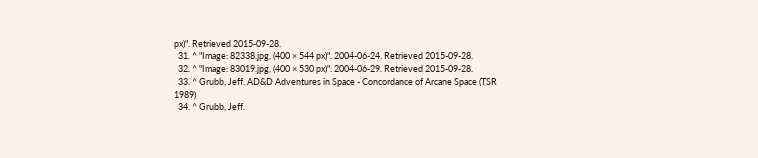px)". Retrieved 2015-09-28.
  31. ^ "Image: 82338.jpg, (400 × 544 px)". 2004-06-24. Retrieved 2015-09-28.
  32. ^ "Image: 83019.jpg, (400 × 530 px)". 2004-06-29. Retrieved 2015-09-28.
  33. ^ Grubb, Jeff. AD&D Adventures in Space - Concordance of Arcane Space (TSR 1989)
  34. ^ Grubb, Jeff.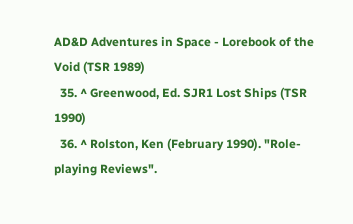AD&D Adventures in Space - Lorebook of the Void (TSR 1989)
  35. ^ Greenwood, Ed. SJR1 Lost Ships (TSR 1990)
  36. ^ Rolston, Ken (February 1990). "Role-playing Reviews".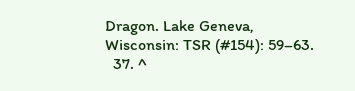Dragon. Lake Geneva, Wisconsin: TSR (#154): 59–63.
  37. ^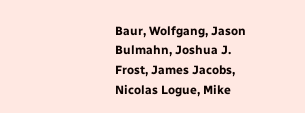Baur, Wolfgang, Jason Bulmahn, Joshua J. Frost, James Jacobs, Nicolas Logue, Mike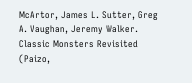McArtor, James L. Sutter, Greg A. Vaughan, Jeremy Walker. Classic Monsters Revisited (Paizo,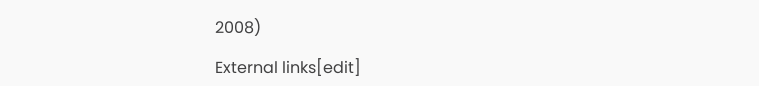2008)

External links[edit]